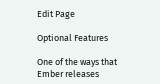Edit Page

Optional Features

One of the ways that Ember releases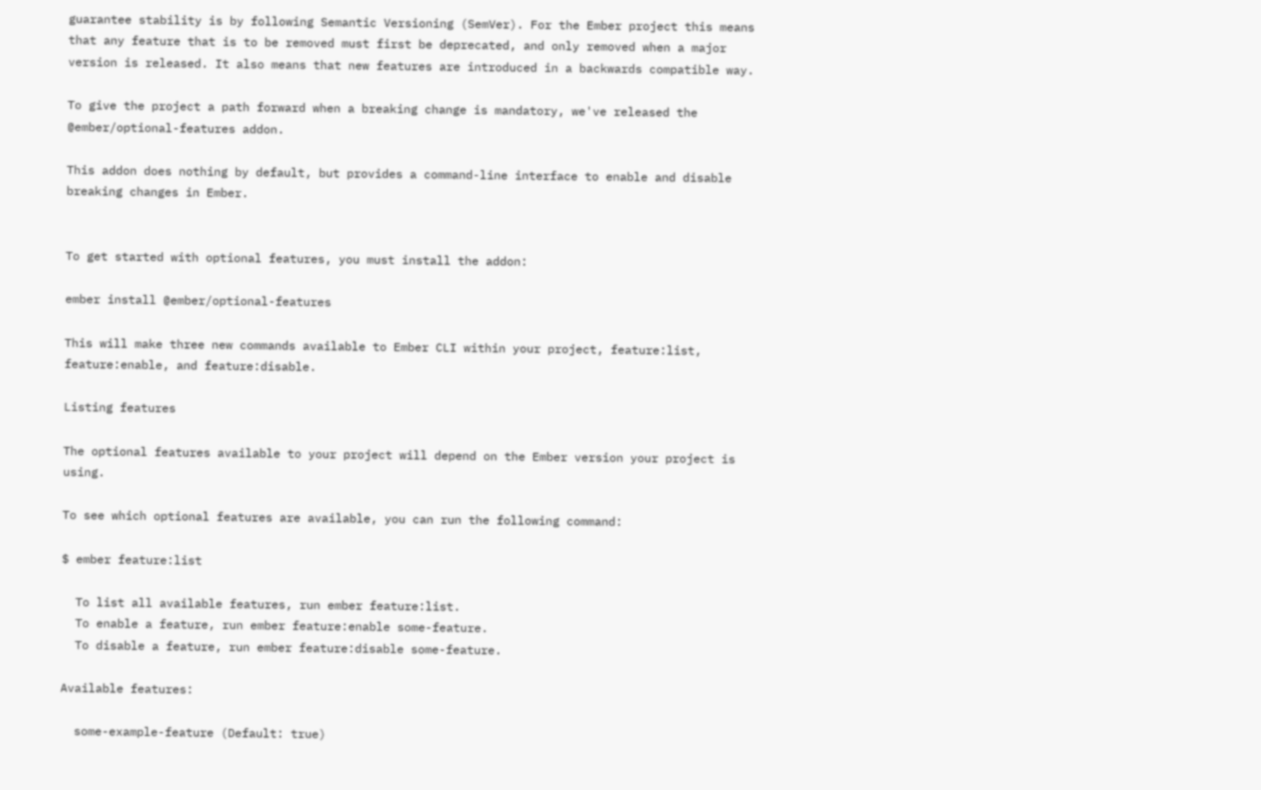guarantee stability is by following Semantic Versioning (SemVer). For the Ember project this means that any feature that is to be removed must first be deprecated, and only removed when a major version is released. It also means that new features are introduced in a backwards compatible way.

To give the project a path forward when a breaking change is mandatory, we've released the @ember/optional-features addon.

This addon does nothing by default, but provides a command-line interface to enable and disable breaking changes in Ember.


To get started with optional features, you must install the addon:

ember install @ember/optional-features

This will make three new commands available to Ember CLI within your project, feature:list, feature:enable, and feature:disable.

Listing features

The optional features available to your project will depend on the Ember version your project is using.

To see which optional features are available, you can run the following command:

$ ember feature:list

  To list all available features, run ember feature:list.
  To enable a feature, run ember feature:enable some-feature.
  To disable a feature, run ember feature:disable some-feature.

Available features:

  some-example-feature (Default: true)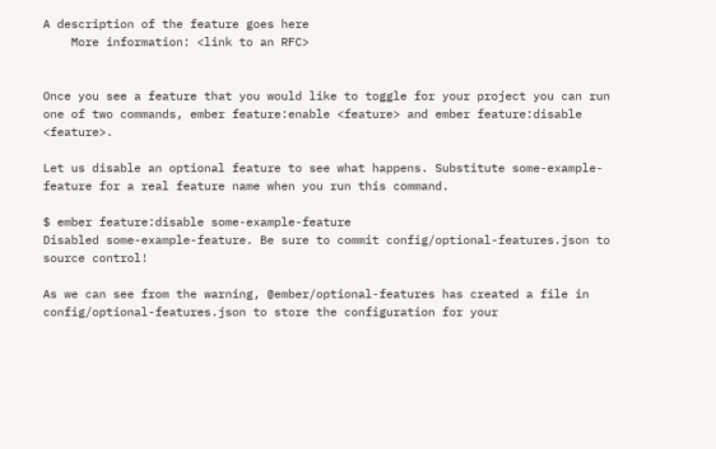A description of the feature goes here
    More information: <link to an RFC>


Once you see a feature that you would like to toggle for your project you can run one of two commands, ember feature:enable <feature> and ember feature:disable <feature>.

Let us disable an optional feature to see what happens. Substitute some-example-feature for a real feature name when you run this command.

$ ember feature:disable some-example-feature
Disabled some-example-feature. Be sure to commit config/optional-features.json to source control!

As we can see from the warning, @ember/optional-features has created a file in config/optional-features.json to store the configuration for your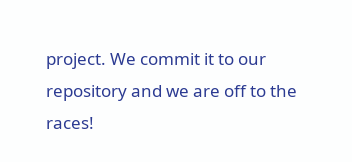project. We commit it to our repository and we are off to the races!